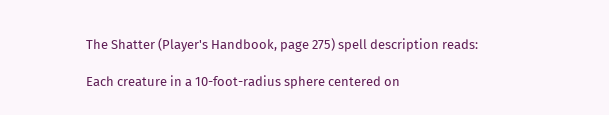The Shatter (Player's Handbook, page 275) spell description reads:

Each creature in a 10-foot-radius sphere centered on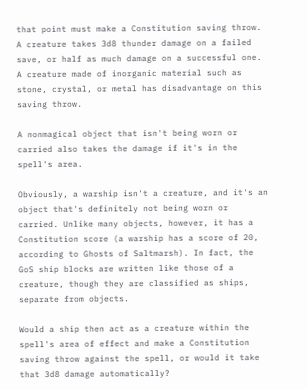that point must make a Constitution saving throw. A creature takes 3d8 thunder damage on a failed save, or half as much damage on a successful one. A creature made of inorganic material such as stone, crystal, or metal has disadvantage on this saving throw.

A nonmagical object that isn't being worn or carried also takes the damage if it's in the spell's area.

Obviously, a warship isn't a creature, and it's an object that's definitely not being worn or carried. Unlike many objects, however, it has a Constitution score (a warship has a score of 20, according to Ghosts of Saltmarsh). In fact, the GoS ship blocks are written like those of a creature, though they are classified as ships, separate from objects.

Would a ship then act as a creature within the spell's area of effect and make a Constitution saving throw against the spell, or would it take that 3d8 damage automatically?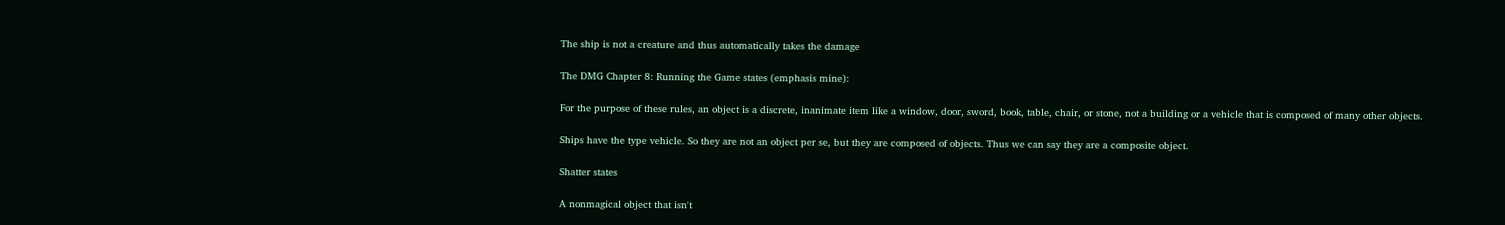The ship is not a creature and thus automatically takes the damage

The DMG Chapter 8: Running the Game states (emphasis mine):

For the purpose of these rules, an object is a discrete, inanimate item like a window, door, sword, book, table, chair, or stone, not a building or a vehicle that is composed of many other objects.

Ships have the type vehicle. So they are not an object per se, but they are composed of objects. Thus we can say they are a composite object.

Shatter states

A nonmagical object that isn't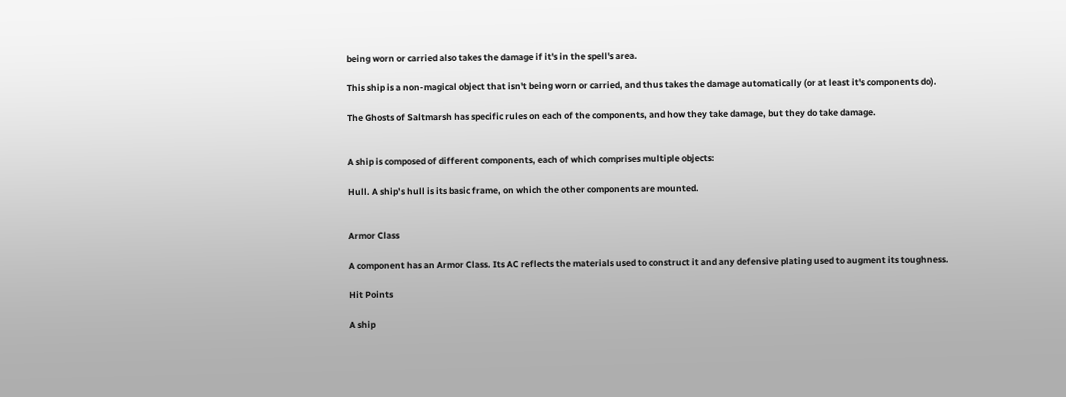being worn or carried also takes the damage if it's in the spell's area.

This ship is a non-magical object that isn't being worn or carried, and thus takes the damage automatically (or at least it's components do).

The Ghosts of Saltmarsh has specific rules on each of the components, and how they take damage, but they do take damage.


A ship is composed of different components, each of which comprises multiple objects:

Hull. A ship’s hull is its basic frame, on which the other components are mounted.


Armor Class

A component has an Armor Class. Its AC reflects the materials used to construct it and any defensive plating used to augment its toughness.

Hit Points

A ship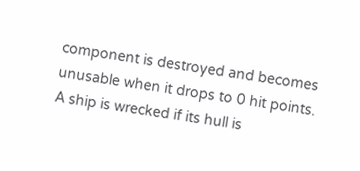component is destroyed and becomes unusable when it drops to 0 hit points. A ship is wrecked if its hull is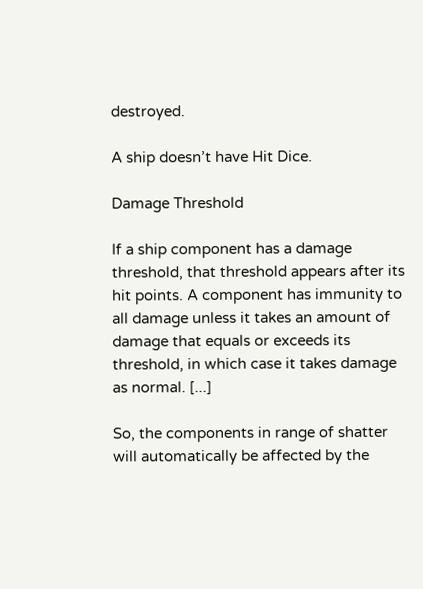destroyed.

A ship doesn’t have Hit Dice.

Damage Threshold

If a ship component has a damage threshold, that threshold appears after its hit points. A component has immunity to all damage unless it takes an amount of damage that equals or exceeds its threshold, in which case it takes damage as normal. [...]

So, the components in range of shatter will automatically be affected by the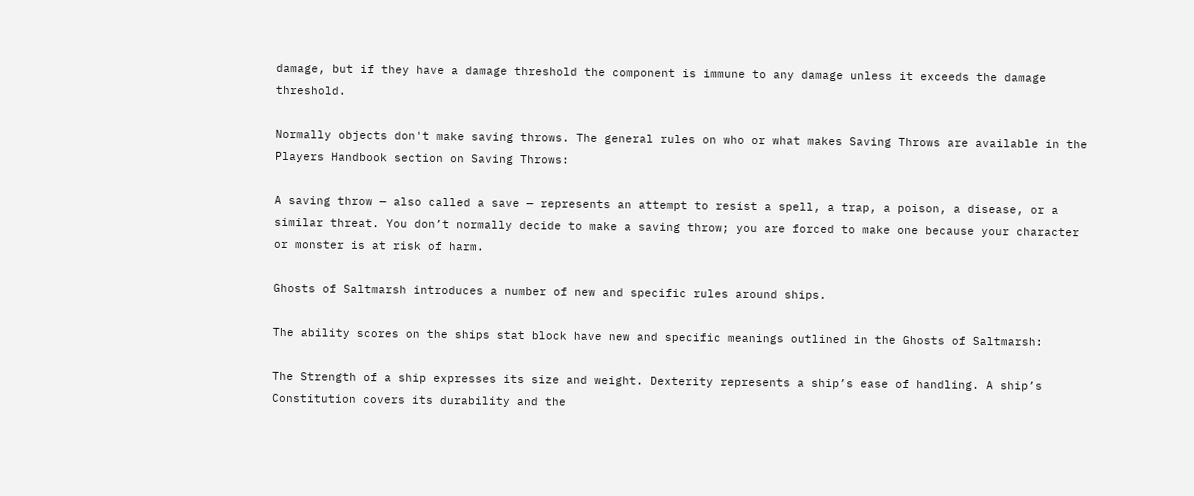damage, but if they have a damage threshold the component is immune to any damage unless it exceeds the damage threshold.

Normally objects don't make saving throws. The general rules on who or what makes Saving Throws are available in the Players Handbook section on Saving Throws:

A saving throw — also called a save — represents an attempt to resist a spell, a trap, a poison, a disease, or a similar threat. You don’t normally decide to make a saving throw; you are forced to make one because your character or monster is at risk of harm.

Ghosts of Saltmarsh introduces a number of new and specific rules around ships.

The ability scores on the ships stat block have new and specific meanings outlined in the Ghosts of Saltmarsh:

The Strength of a ship expresses its size and weight. Dexterity represents a ship’s ease of handling. A ship’s Constitution covers its durability and the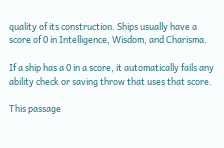quality of its construction. Ships usually have a score of 0 in Intelligence, Wisdom, and Charisma.

If a ship has a 0 in a score, it automatically fails any ability check or saving throw that uses that score.

This passage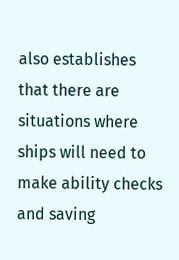also establishes that there are situations where ships will need to make ability checks and saving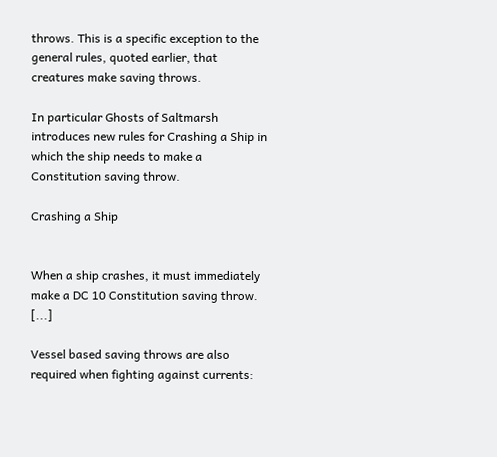throws. This is a specific exception to the general rules, quoted earlier, that creatures make saving throws.

In particular Ghosts of Saltmarsh introduces new rules for Crashing a Ship in which the ship needs to make a Constitution saving throw.

Crashing a Ship


When a ship crashes, it must immediately make a DC 10 Constitution saving throw. [...]

Vessel based saving throws are also required when fighting against currents: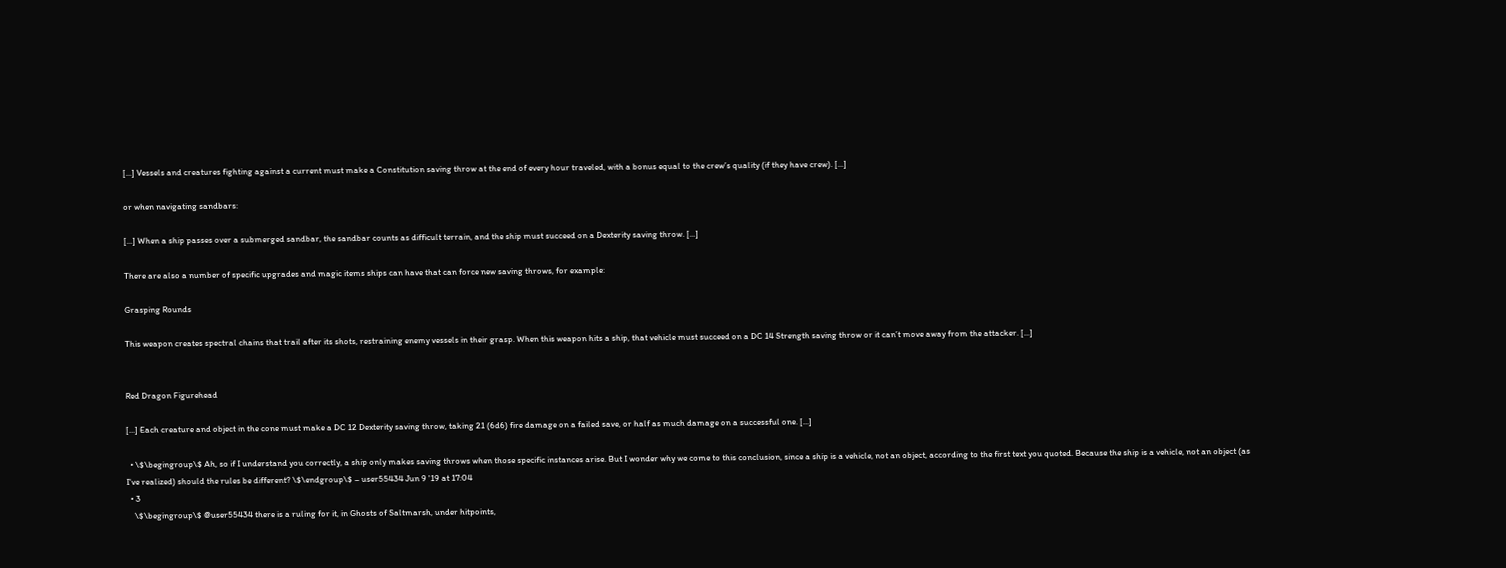[...] Vessels and creatures fighting against a current must make a Constitution saving throw at the end of every hour traveled, with a bonus equal to the crew’s quality (if they have crew). [...]

or when navigating sandbars:

[...] When a ship passes over a submerged sandbar, the sandbar counts as difficult terrain, and the ship must succeed on a Dexterity saving throw. [...]

There are also a number of specific upgrades and magic items ships can have that can force new saving throws, for example:

Grasping Rounds

This weapon creates spectral chains that trail after its shots, restraining enemy vessels in their grasp. When this weapon hits a ship, that vehicle must succeed on a DC 14 Strength saving throw or it can’t move away from the attacker. [...]


Red Dragon Figurehead

[...] Each creature and object in the cone must make a DC 12 Dexterity saving throw, taking 21 (6d6) fire damage on a failed save, or half as much damage on a successful one. [...]

  • \$\begingroup\$ Ah, so if I understand you correctly, a ship only makes saving throws when those specific instances arise. But I wonder why we come to this conclusion, since a ship is a vehicle, not an object, according to the first text you quoted. Because the ship is a vehicle, not an object (as I've realized) should the rules be different? \$\endgroup\$ – user55434 Jun 9 '19 at 17:04
  • 3
    \$\begingroup\$ @user55434 there is a ruling for it, in Ghosts of Saltmarsh, under hitpoints,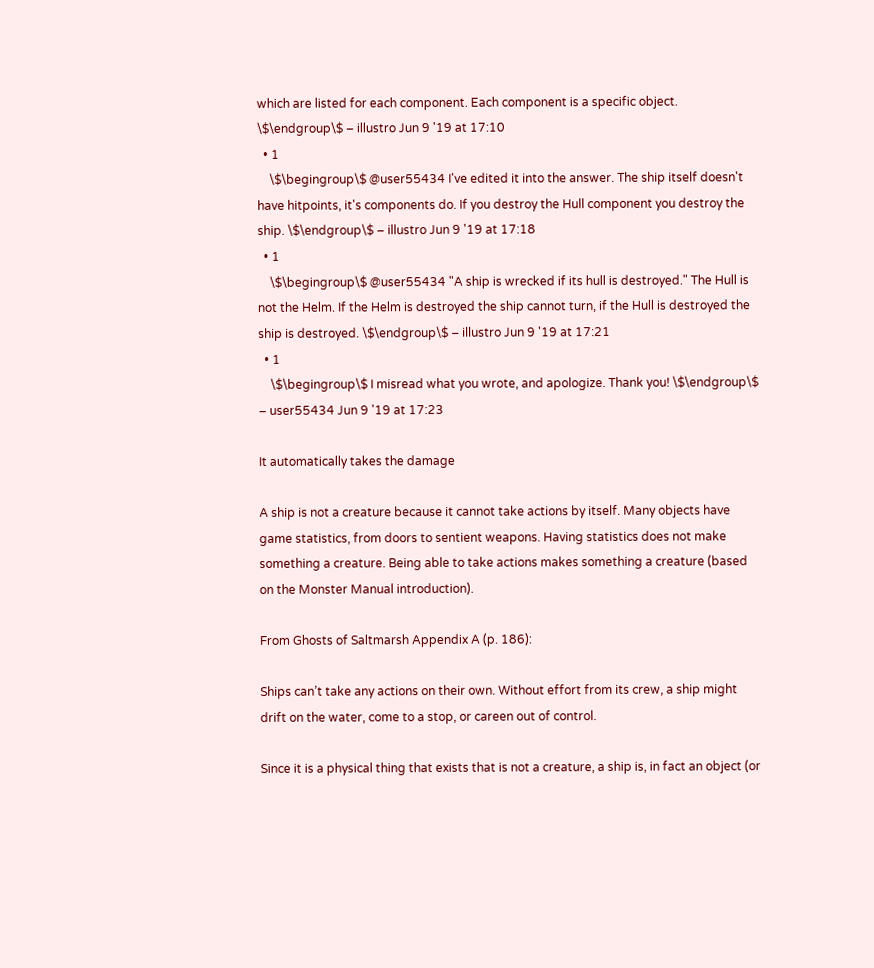which are listed for each component. Each component is a specific object. \$\endgroup\$ – illustro Jun 9 '19 at 17:10
  • 1
    \$\begingroup\$ @user55434 I've edited it into the answer. The ship itself doesn't have hitpoints, it's components do. If you destroy the Hull component you destroy the ship. \$\endgroup\$ – illustro Jun 9 '19 at 17:18
  • 1
    \$\begingroup\$ @user55434 "A ship is wrecked if its hull is destroyed." The Hull is not the Helm. If the Helm is destroyed the ship cannot turn, if the Hull is destroyed the ship is destroyed. \$\endgroup\$ – illustro Jun 9 '19 at 17:21
  • 1
    \$\begingroup\$ I misread what you wrote, and apologize. Thank you! \$\endgroup\$ – user55434 Jun 9 '19 at 17:23

It automatically takes the damage

A ship is not a creature because it cannot take actions by itself. Many objects have game statistics, from doors to sentient weapons. Having statistics does not make something a creature. Being able to take actions makes something a creature (based on the Monster Manual introduction).

From Ghosts of Saltmarsh Appendix A (p. 186):

Ships can’t take any actions on their own. Without effort from its crew, a ship might drift on the water, come to a stop, or careen out of control.

Since it is a physical thing that exists that is not a creature, a ship is, in fact an object (or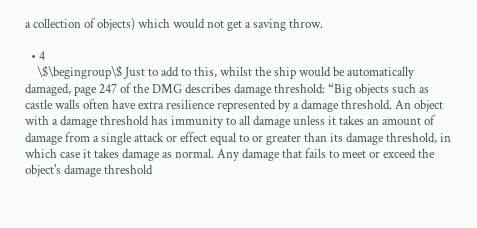a collection of objects) which would not get a saving throw.

  • 4
    \$\begingroup\$ Just to add to this, whilst the ship would be automatically damaged, page 247 of the DMG describes damage threshold: “Big objects such as castle walls often have extra resilience represented by a damage threshold. An object with a damage threshold has immunity to all damage unless it takes an amount of damage from a single attack or effect equal to or greater than its damage threshold, in which case it takes damage as normal. Any damage that fails to meet or exceed the object's damage threshold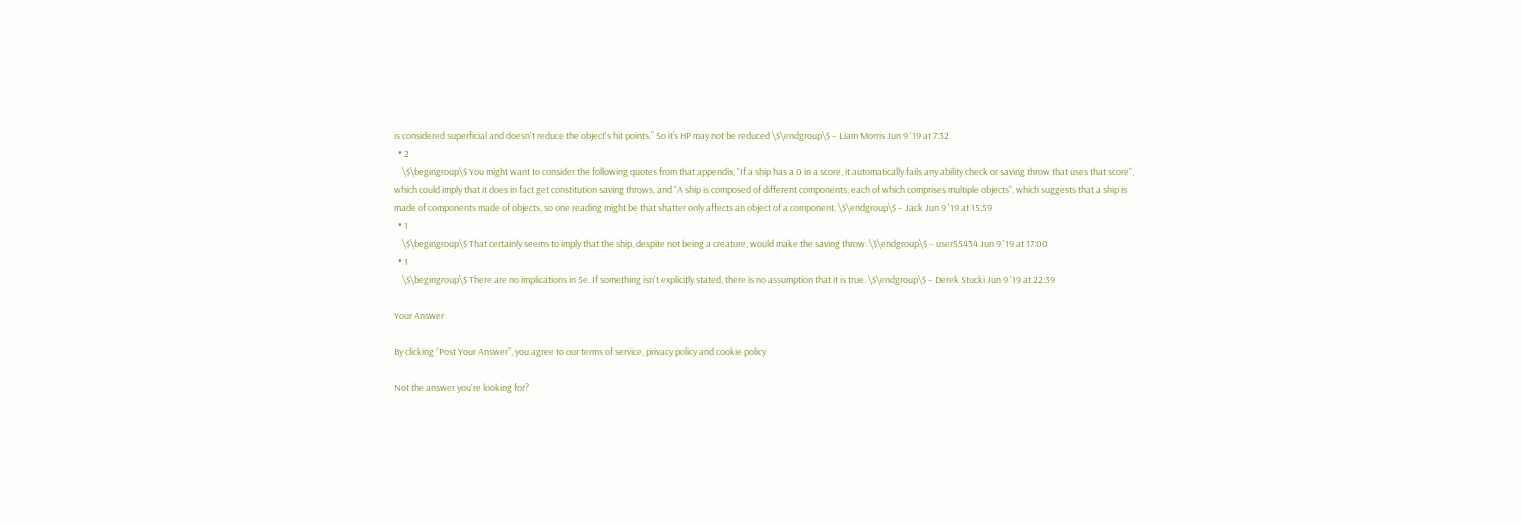is considered superficial and doesn't reduce the object's hit points.” So it’s HP may not be reduced \$\endgroup\$ – Liam Morris Jun 9 '19 at 7:32
  • 2
    \$\begingroup\$ You might want to consider the following quotes from that appendix, "If a ship has a 0 in a score, it automatically fails any ability check or saving throw that uses that score", which could imply that it does in fact get constitution saving throws, and "A ship is composed of different components, each of which comprises multiple objects", which suggests that a ship is made of components made of objects, so one reading might be that shatter only affects an object of a component. \$\endgroup\$ – Jack Jun 9 '19 at 15:59
  • 1
    \$\begingroup\$ That certainly seems to imply that the ship, despite not being a creature, would make the saving throw. \$\endgroup\$ – user55434 Jun 9 '19 at 17:00
  • 1
    \$\begingroup\$ There are no implications in 5e. If something isn't explicitly stated, there is no assumption that it is true. \$\endgroup\$ – Derek Stucki Jun 9 '19 at 22:39

Your Answer

By clicking “Post Your Answer”, you agree to our terms of service, privacy policy and cookie policy

Not the answer you're looking for?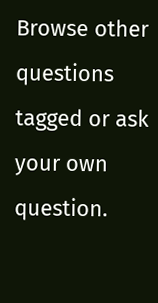Browse other questions tagged or ask your own question.